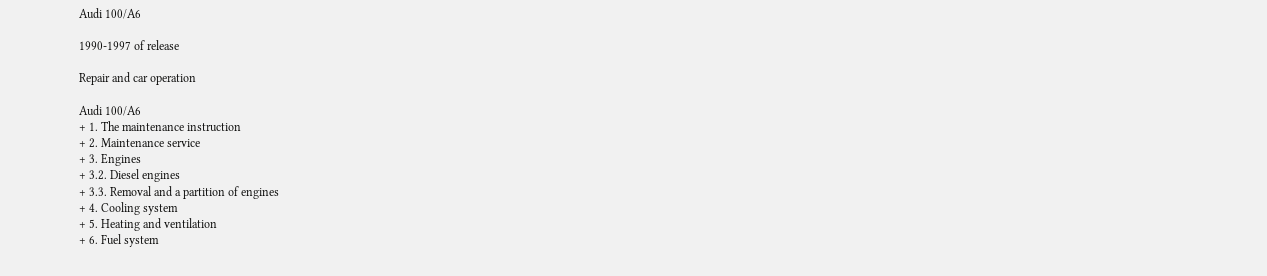Audi 100/A6

1990-1997 of release

Repair and car operation

Audi 100/A6
+ 1. The maintenance instruction
+ 2. Maintenance service
+ 3. Engines
+ 3.2. Diesel engines
+ 3.3. Removal and a partition of engines
+ 4. Cooling system
+ 5. Heating and ventilation
+ 6. Fuel system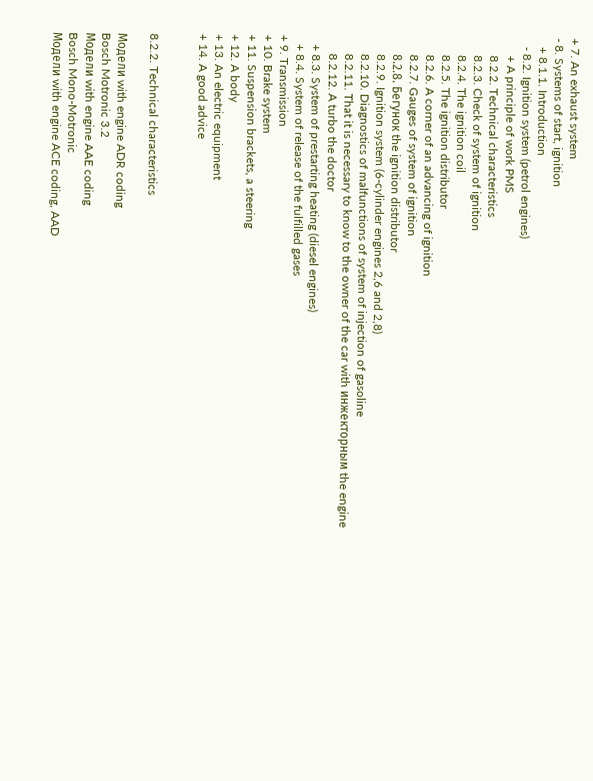+ 7. An exhaust system
- 8. Systems of start, ignition
   + 8.1.1. Introduction
   - 8.2. Ignition system (petrol engines)
      + A principle of work PMS
      8.2.2. Technical characteristics
      8.2.3. Check of system of ignition
      8.2.4. The ignition coil
      8.2.5. The ignition distributor
      8.2.6. A corner of an advancing of ignition
      8.2.7. Gauges of system of ignition
      8.2.8. Бегунок the ignition distributor
      8.2.9. Ignition system (6-cylinder engines 2,6 and 2,8)
      8.2.10. Diagnostics of malfunctions of system of injection of gasoline
      8.2.11. That it is necessary to know to the owner of the car with инжекторным the engine
      8.2.12. A turbo the doctor
   + 8.3. System of prestarting heating (diesel engines)
   + 8.4. System of release of the fulfilled gases
+ 9. Transmission
+ 10. Brake system
+ 11. Suspension brackets, a steering
+ 12. A body
+ 13. An electric equipment
+ 14. A good advice


8.2.2. Technical characteristics

Mодели with engine ADR coding
Bosch Motronic 3.2
Mодели with engine AAE coding
Bosch Mono-Motronic
Mодели with engine ACE coding, AAD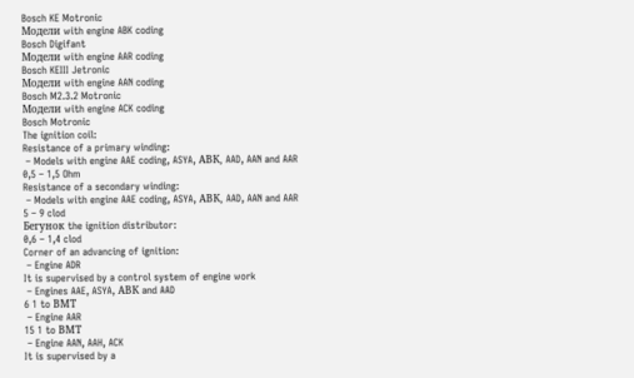Bosch KE Motronic
Mодели with engine ABK coding
Bosch Digifant
Mодели with engine AAR coding
Bosch KEIII Jetronic
Mодели with engine AAN coding
Bosch M2.3.2 Motronic
Mодели with engine ACK coding
Bosch Motronic
The ignition coil:
Resistance of a primary winding:
 – Models with engine AAE coding, ASYA, АВК, AAD, AAN and AAR
0,5 – 1,5 Ohm
Resistance of a secondary winding:
 – Models with engine AAE coding, ASYA, АВК, AAD, AAN and AAR
5 – 9 clod
Бегунок the ignition distributor:
0,6 – 1,4 clod
Corner of an advancing of ignition:
 – Engine ADR
It is supervised by a control system of engine work
 – Engines AAE, ASYA, АВК and AAD
6 1 to ВМТ
 – Engine AAR
15 1 to ВМТ
 – Engine AAN, AAH, ACK
It is supervised by a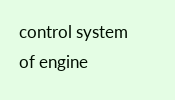control system of engine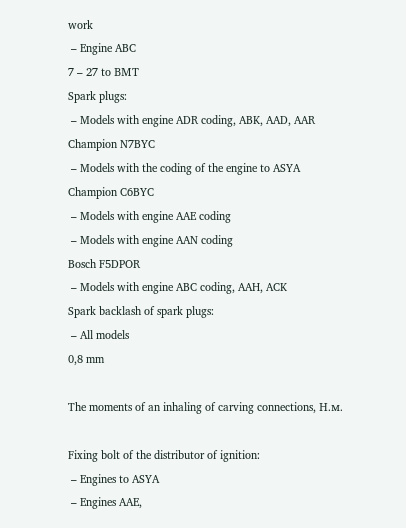work
 – Engine ABC
7 – 27 to ВМТ
Spark plugs:
 – Models with engine ADR coding, ABK, AAD, AAR
Champion N7BYC
 – Models with the coding of the engine to ASYA
Champion C6BYC
 – Models with engine AAE coding
 – Models with engine AAN coding
Bosch F5DPOR
 – Models with engine ABC coding, AAH, ACK
Spark backlash of spark plugs:
 – All models
0,8 mm

The moments of an inhaling of carving connections, Н.м.

Fixing bolt of the distributor of ignition:
 – Engines to ASYA
 – Engines AAE,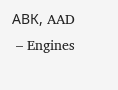АВК, AAD
 – Engines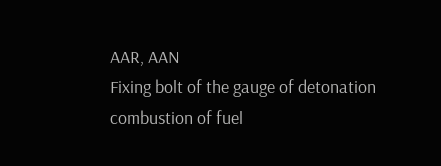AAR, AAN
Fixing bolt of the gauge of detonation combustion of fuel